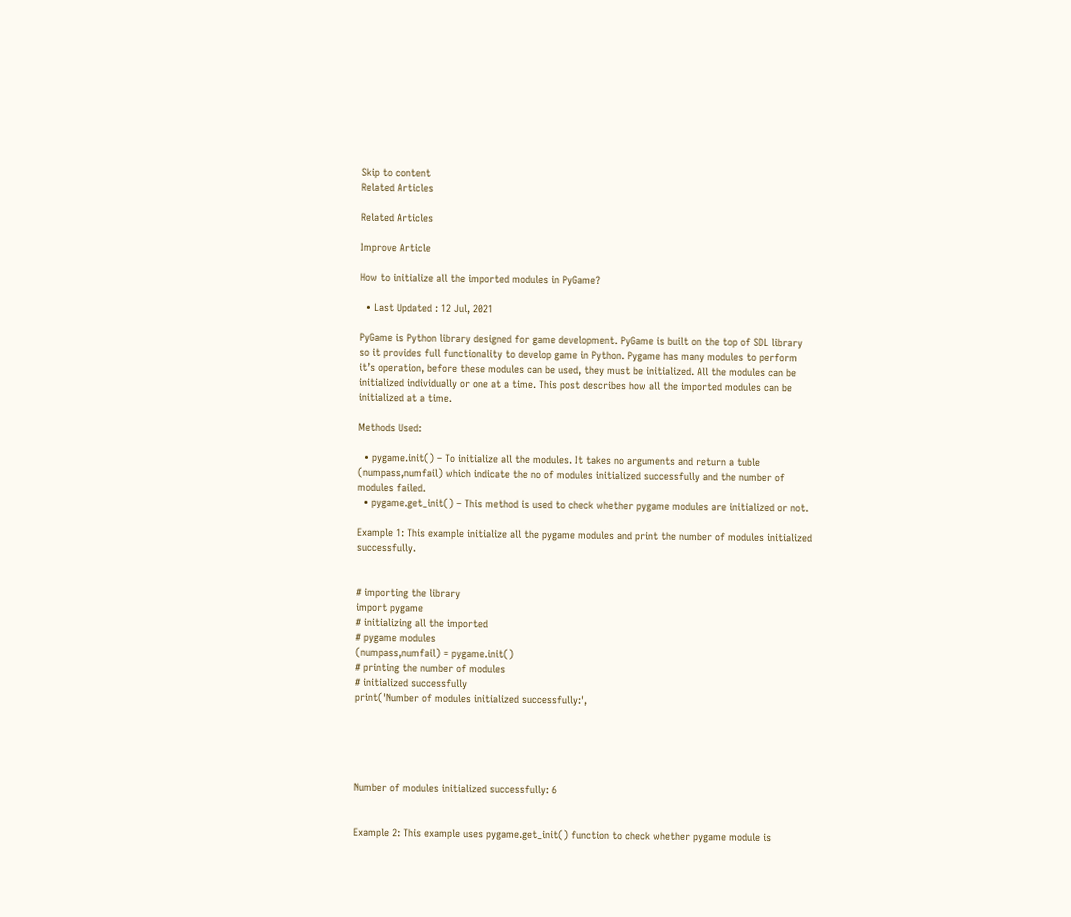Skip to content
Related Articles

Related Articles

Improve Article

How to initialize all the imported modules in PyGame?

  • Last Updated : 12 Jul, 2021

PyGame is Python library designed for game development. PyGame is built on the top of SDL library so it provides full functionality to develop game in Python. Pygame has many modules to perform it’s operation, before these modules can be used, they must be initialized. All the modules can be initialized individually or one at a time. This post describes how all the imported modules can be initialized at a time.

Methods Used:

  • pygame.init() – To initialize all the modules. It takes no arguments and return a tuble (numpass,numfail) which indicate the no of modules initialized successfully and the number of modules failed.
  • pygame.get_init() – This method is used to check whether pygame modules are initialized or not.

Example 1: This example initialize all the pygame modules and print the number of modules initialized successfully.


# importing the library
import pygame
# initializing all the imported
# pygame modules
(numpass,numfail) = pygame.init()
# printing the number of modules
# initialized successfully
print('Number of modules initialized successfully:',





Number of modules initialized successfully: 6


Example 2: This example uses pygame.get_init() function to check whether pygame module is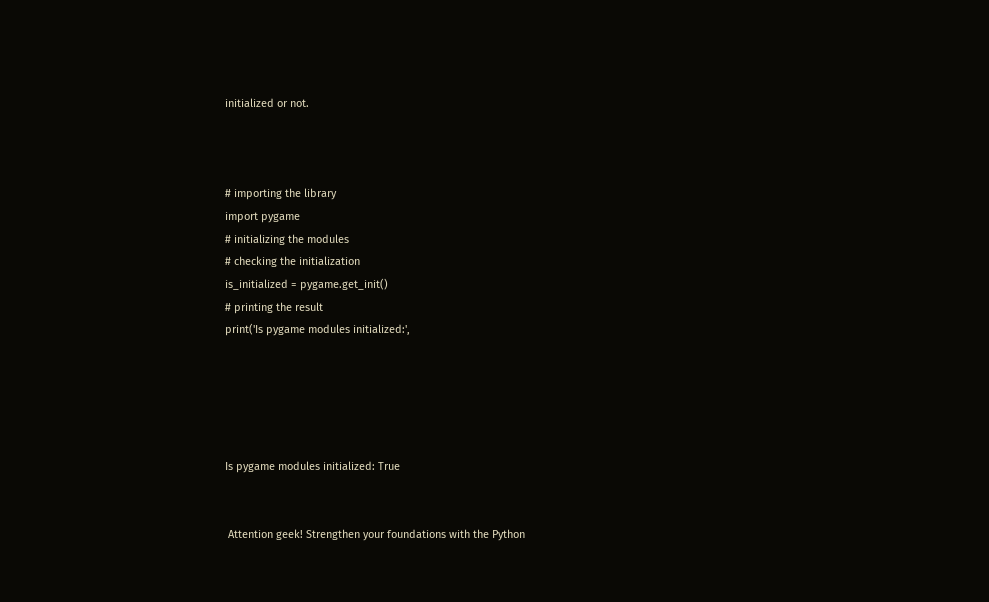initialized or not.



# importing the library
import pygame
# initializing the modules
# checking the initialization
is_initialized = pygame.get_init()
# printing the result
print('Is pygame modules initialized:',





Is pygame modules initialized: True


 Attention geek! Strengthen your foundations with the Python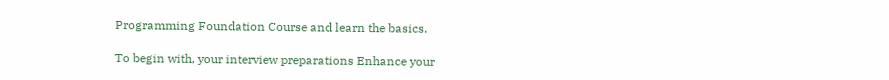Programming Foundation Course and learn the basics.

To begin with, your interview preparations Enhance your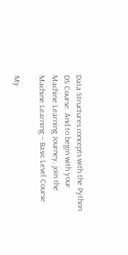Data Structures concepts with the Python DS Course. And to begin with your Machine Learning Journey, join the Machine Learning – Basic Level Course

My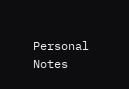Personal Notes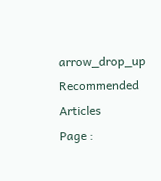arrow_drop_up
Recommended Articles
Page :